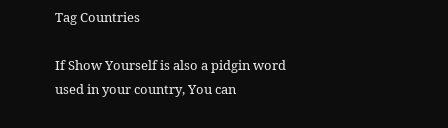Tag Countries

If Show Yourself is also a pidgin word used in your country, You can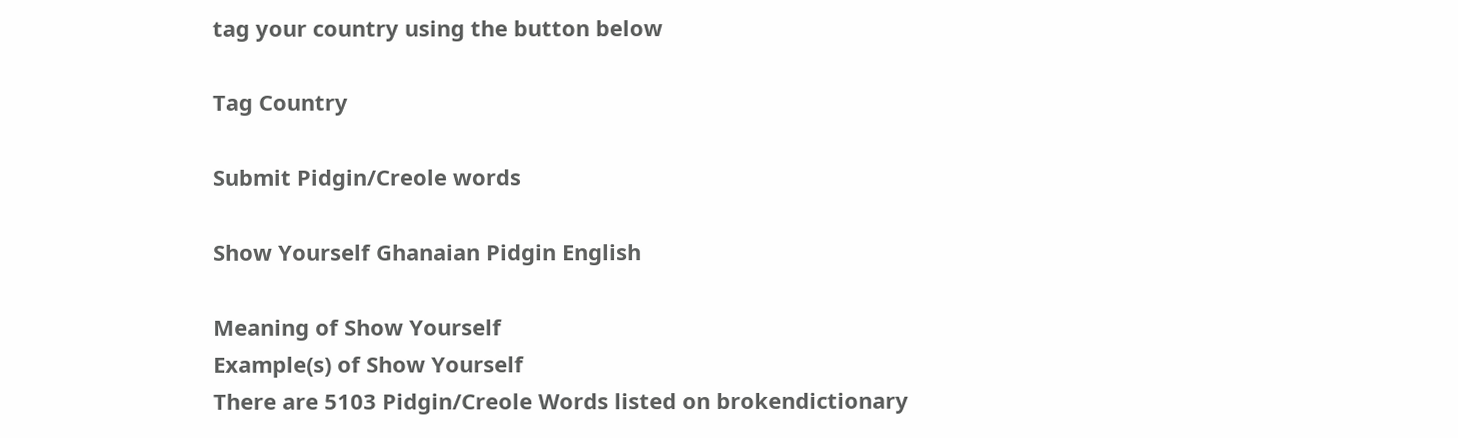tag your country using the button below

Tag Country

Submit Pidgin/Creole words

Show Yourself Ghanaian Pidgin English

Meaning of Show Yourself
Example(s) of Show Yourself
There are 5103 Pidgin/Creole Words listed on brokendictionary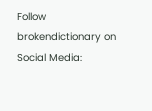Follow brokendictionary on Social Media: